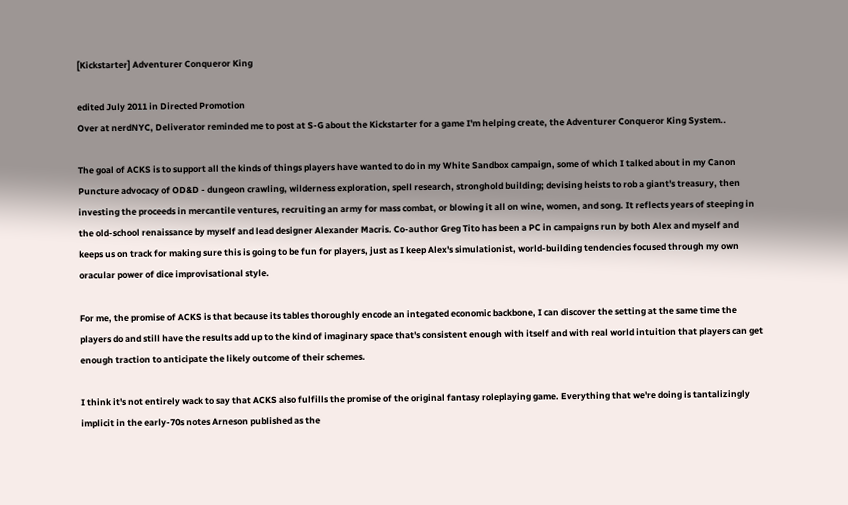[Kickstarter] Adventurer Conqueror King

edited July 2011 in Directed Promotion
Over at nerdNYC, Deliverator reminded me to post at S-G about the Kickstarter for a game I'm helping create, the Adventurer Conqueror King System..

The goal of ACKS is to support all the kinds of things players have wanted to do in my White Sandbox campaign, some of which I talked about in my Canon Puncture advocacy of OD&D - dungeon crawling, wilderness exploration, spell research, stronghold building; devising heists to rob a giant's treasury, then investing the proceeds in mercantile ventures, recruiting an army for mass combat, or blowing it all on wine, women, and song. It reflects years of steeping in the old-school renaissance by myself and lead designer Alexander Macris. Co-author Greg Tito has been a PC in campaigns run by both Alex and myself and keeps us on track for making sure this is going to be fun for players, just as I keep Alex's simulationist, world-building tendencies focused through my own oracular power of dice improvisational style.

For me, the promise of ACKS is that because its tables thoroughly encode an integated economic backbone, I can discover the setting at the same time the players do and still have the results add up to the kind of imaginary space that's consistent enough with itself and with real world intuition that players can get enough traction to anticipate the likely outcome of their schemes.

I think it's not entirely wack to say that ACKS also fulfills the promise of the original fantasy roleplaying game. Everything that we're doing is tantalizingly implicit in the early-70s notes Arneson published as the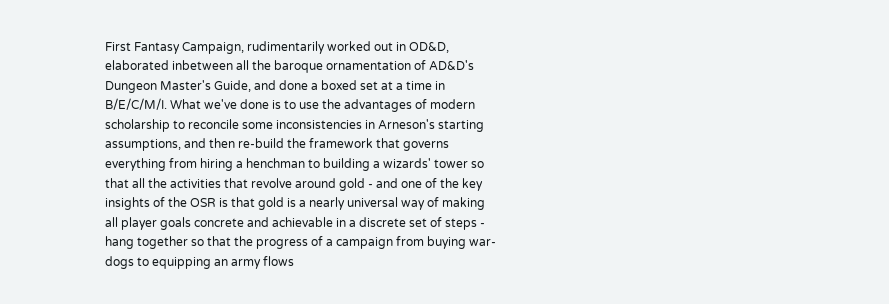First Fantasy Campaign, rudimentarily worked out in OD&D, elaborated inbetween all the baroque ornamentation of AD&D's Dungeon Master's Guide, and done a boxed set at a time in B/E/C/M/I. What we've done is to use the advantages of modern scholarship to reconcile some inconsistencies in Arneson's starting assumptions, and then re-build the framework that governs everything from hiring a henchman to building a wizards' tower so that all the activities that revolve around gold - and one of the key insights of the OSR is that gold is a nearly universal way of making all player goals concrete and achievable in a discrete set of steps - hang together so that the progress of a campaign from buying war-dogs to equipping an army flows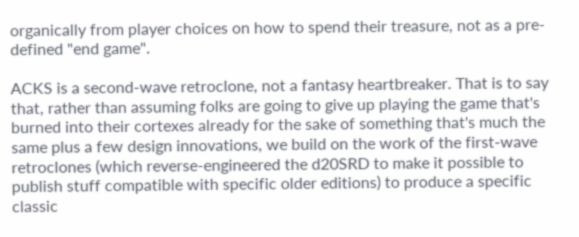organically from player choices on how to spend their treasure, not as a pre-defined "end game".

ACKS is a second-wave retroclone, not a fantasy heartbreaker. That is to say that, rather than assuming folks are going to give up playing the game that's burned into their cortexes already for the sake of something that's much the same plus a few design innovations, we build on the work of the first-wave retroclones (which reverse-engineered the d20SRD to make it possible to publish stuff compatible with specific older editions) to produce a specific classic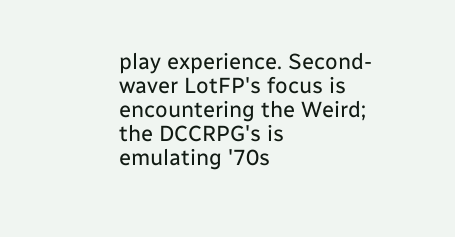play experience. Second-waver LotFP's focus is encountering the Weird; the DCCRPG's is emulating '70s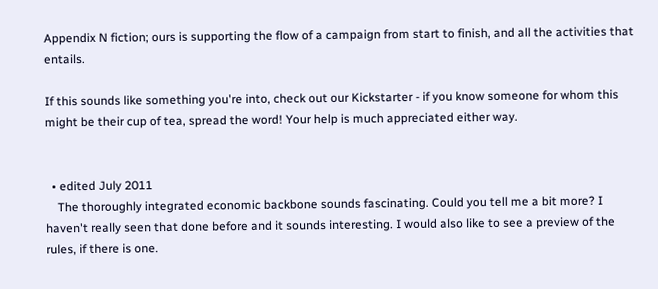Appendix N fiction; ours is supporting the flow of a campaign from start to finish, and all the activities that entails.

If this sounds like something you're into, check out our Kickstarter - if you know someone for whom this might be their cup of tea, spread the word! Your help is much appreciated either way.


  • edited July 2011
    The thoroughly integrated economic backbone sounds fascinating. Could you tell me a bit more? I haven't really seen that done before and it sounds interesting. I would also like to see a preview of the rules, if there is one.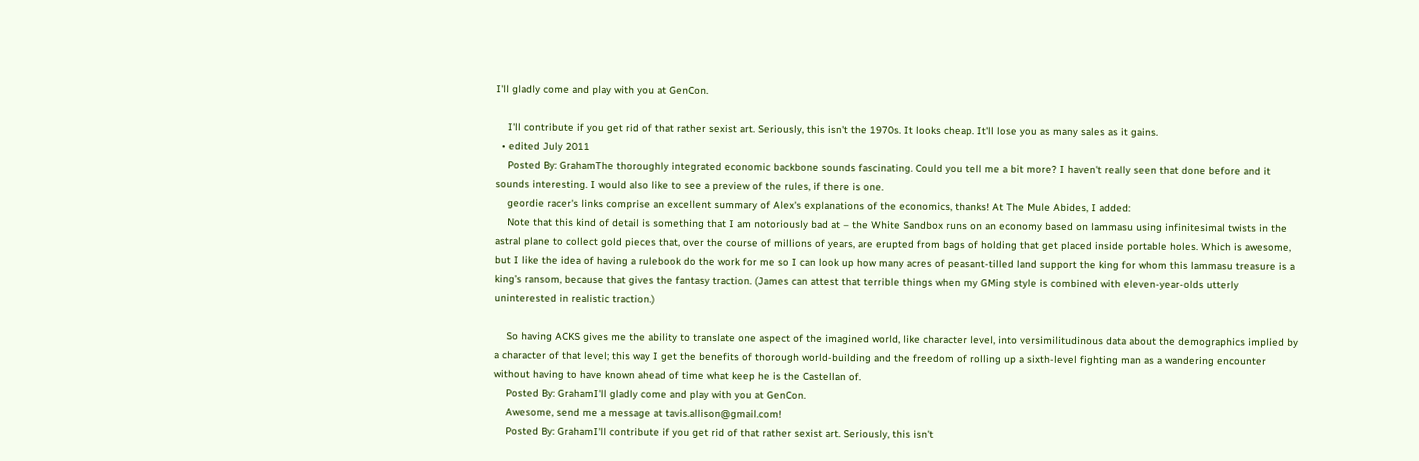I'll gladly come and play with you at GenCon.

    I'll contribute if you get rid of that rather sexist art. Seriously, this isn't the 1970s. It looks cheap. It'll lose you as many sales as it gains.
  • edited July 2011
    Posted By: GrahamThe thoroughly integrated economic backbone sounds fascinating. Could you tell me a bit more? I haven't really seen that done before and it sounds interesting. I would also like to see a preview of the rules, if there is one.
    geordie racer's links comprise an excellent summary of Alex's explanations of the economics, thanks! At The Mule Abides, I added:
    Note that this kind of detail is something that I am notoriously bad at – the White Sandbox runs on an economy based on lammasu using infinitesimal twists in the astral plane to collect gold pieces that, over the course of millions of years, are erupted from bags of holding that get placed inside portable holes. Which is awesome, but I like the idea of having a rulebook do the work for me so I can look up how many acres of peasant-tilled land support the king for whom this lammasu treasure is a king’s ransom, because that gives the fantasy traction. (James can attest that terrible things when my GMing style is combined with eleven-year-olds utterly uninterested in realistic traction.)

    So having ACKS gives me the ability to translate one aspect of the imagined world, like character level, into versimilitudinous data about the demographics implied by a character of that level; this way I get the benefits of thorough world-building and the freedom of rolling up a sixth-level fighting man as a wandering encounter without having to have known ahead of time what keep he is the Castellan of.
    Posted By: GrahamI'll gladly come and play with you at GenCon.
    Awesome, send me a message at tavis.allison@gmail.com!
    Posted By: GrahamI'll contribute if you get rid of that rather sexist art. Seriously, this isn't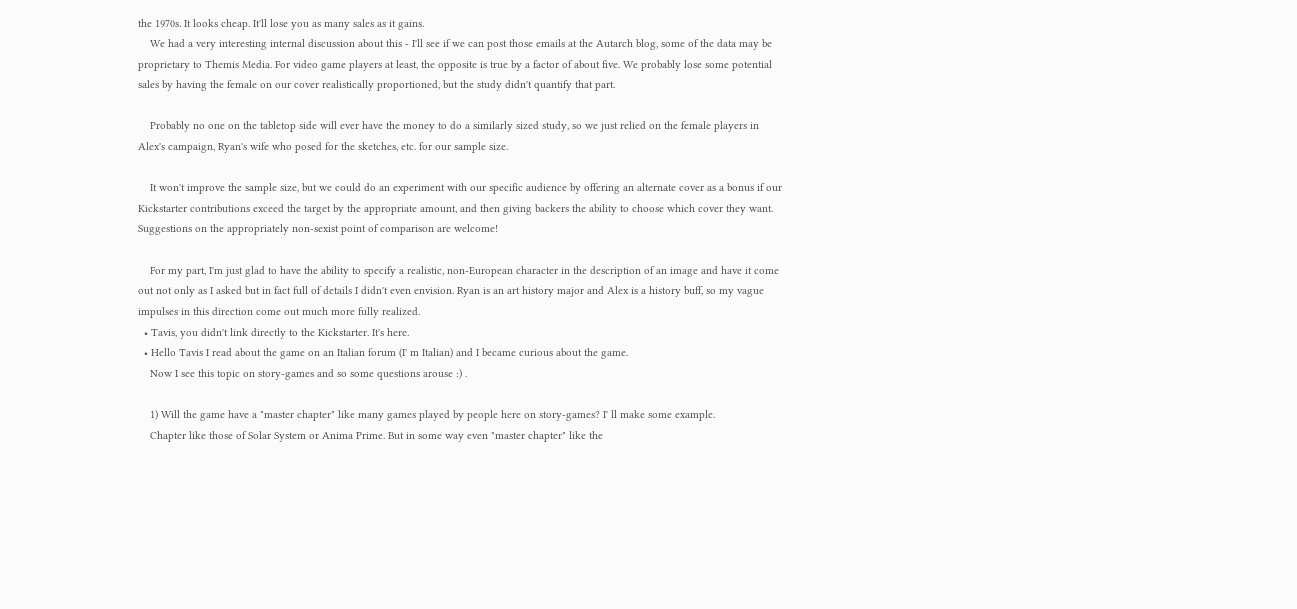the 1970s. It looks cheap. It'll lose you as many sales as it gains.
    We had a very interesting internal discussion about this - I'll see if we can post those emails at the Autarch blog, some of the data may be proprietary to Themis Media. For video game players at least, the opposite is true by a factor of about five. We probably lose some potential sales by having the female on our cover realistically proportioned, but the study didn't quantify that part.

    Probably no one on the tabletop side will ever have the money to do a similarly sized study, so we just relied on the female players in Alex's campaign, Ryan's wife who posed for the sketches, etc. for our sample size.

    It won't improve the sample size, but we could do an experiment with our specific audience by offering an alternate cover as a bonus if our Kickstarter contributions exceed the target by the appropriate amount, and then giving backers the ability to choose which cover they want. Suggestions on the appropriately non-sexist point of comparison are welcome!

    For my part, I'm just glad to have the ability to specify a realistic, non-European character in the description of an image and have it come out not only as I asked but in fact full of details I didn't even envision. Ryan is an art history major and Alex is a history buff, so my vague impulses in this direction come out much more fully realized.
  • Tavis, you didn't link directly to the Kickstarter. It's here.
  • Hello Tavis I read about the game on an Italian forum (I' m Italian) and I became curious about the game.
    Now I see this topic on story-games and so some questions arouse :) .

    1) Will the game have a "master chapter" like many games played by people here on story-games? I' ll make some example.
    Chapter like those of Solar System or Anima Prime. But in some way even "master chapter" like the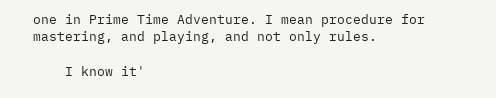one in Prime Time Adventure. I mean procedure for mastering, and playing, and not only rules.

    I know it'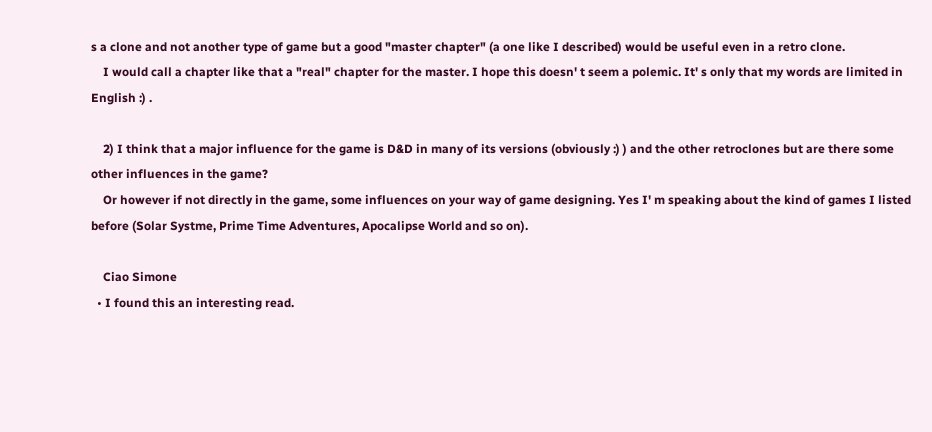s a clone and not another type of game but a good "master chapter" (a one like I described) would be useful even in a retro clone.
    I would call a chapter like that a "real" chapter for the master. I hope this doesn' t seem a polemic. It' s only that my words are limited in English :) .

    2) I think that a major influence for the game is D&D in many of its versions (obviously :) ) and the other retroclones but are there some other influences in the game?
    Or however if not directly in the game, some influences on your way of game designing. Yes I' m speaking about the kind of games I listed before (Solar Systme, Prime Time Adventures, Apocalipse World and so on).

    Ciao Simone
  • I found this an interesting read.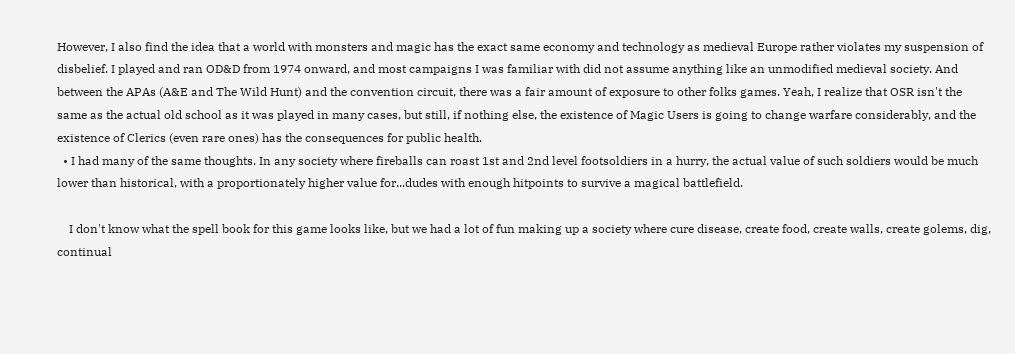However, I also find the idea that a world with monsters and magic has the exact same economy and technology as medieval Europe rather violates my suspension of disbelief. I played and ran OD&D from 1974 onward, and most campaigns I was familiar with did not assume anything like an unmodified medieval society. And between the APAs (A&E and The Wild Hunt) and the convention circuit, there was a fair amount of exposure to other folks games. Yeah, I realize that OSR isn't the same as the actual old school as it was played in many cases, but still, if nothing else, the existence of Magic Users is going to change warfare considerably, and the existence of Clerics (even rare ones) has the consequences for public health.
  • I had many of the same thoughts. In any society where fireballs can roast 1st and 2nd level footsoldiers in a hurry, the actual value of such soldiers would be much lower than historical, with a proportionately higher value for...dudes with enough hitpoints to survive a magical battlefield.

    I don't know what the spell book for this game looks like, but we had a lot of fun making up a society where cure disease, create food, create walls, create golems, dig, continual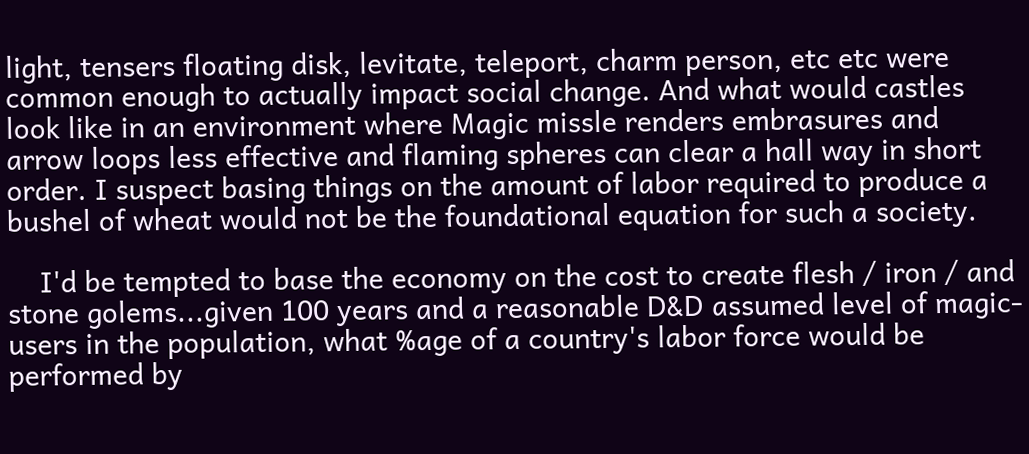light, tensers floating disk, levitate, teleport, charm person, etc etc were common enough to actually impact social change. And what would castles look like in an environment where Magic missle renders embrasures and arrow loops less effective and flaming spheres can clear a hall way in short order. I suspect basing things on the amount of labor required to produce a bushel of wheat would not be the foundational equation for such a society.

    I'd be tempted to base the economy on the cost to create flesh / iron / and stone golems...given 100 years and a reasonable D&D assumed level of magic-users in the population, what %age of a country's labor force would be performed by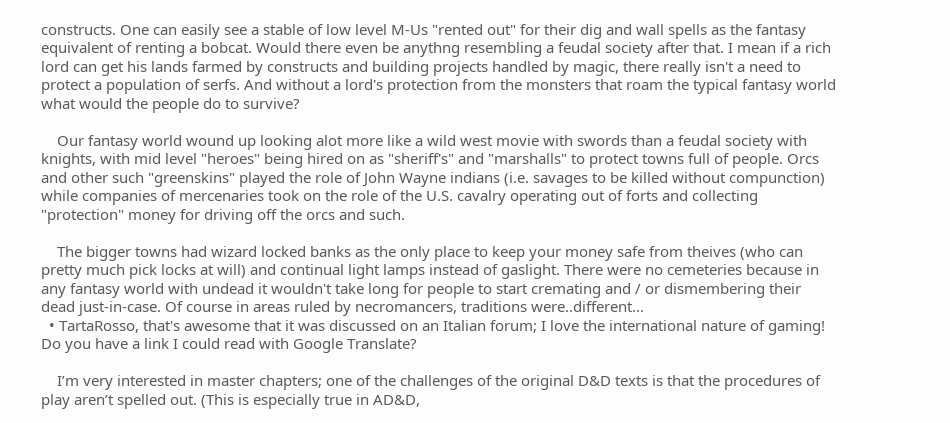constructs. One can easily see a stable of low level M-Us "rented out" for their dig and wall spells as the fantasy equivalent of renting a bobcat. Would there even be anythng resembling a feudal society after that. I mean if a rich lord can get his lands farmed by constructs and building projects handled by magic, there really isn't a need to protect a population of serfs. And without a lord's protection from the monsters that roam the typical fantasy world what would the people do to survive?

    Our fantasy world wound up looking alot more like a wild west movie with swords than a feudal society with knights, with mid level "heroes" being hired on as "sheriff's" and "marshalls" to protect towns full of people. Orcs and other such "greenskins" played the role of John Wayne indians (i.e. savages to be killed without compunction) while companies of mercenaries took on the role of the U.S. cavalry operating out of forts and collecting "protection" money for driving off the orcs and such.

    The bigger towns had wizard locked banks as the only place to keep your money safe from theives (who can pretty much pick locks at will) and continual light lamps instead of gaslight. There were no cemeteries because in any fantasy world with undead it wouldn't take long for people to start cremating and / or dismembering their dead just-in-case. Of course in areas ruled by necromancers, traditions were..different...
  • TartaRosso, that's awesome that it was discussed on an Italian forum; I love the international nature of gaming! Do you have a link I could read with Google Translate?

    I’m very interested in master chapters; one of the challenges of the original D&D texts is that the procedures of play aren’t spelled out. (This is especially true in AD&D,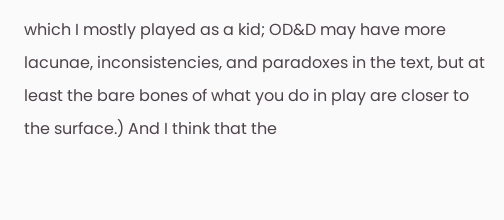which I mostly played as a kid; OD&D may have more lacunae, inconsistencies, and paradoxes in the text, but at least the bare bones of what you do in play are closer to the surface.) And I think that the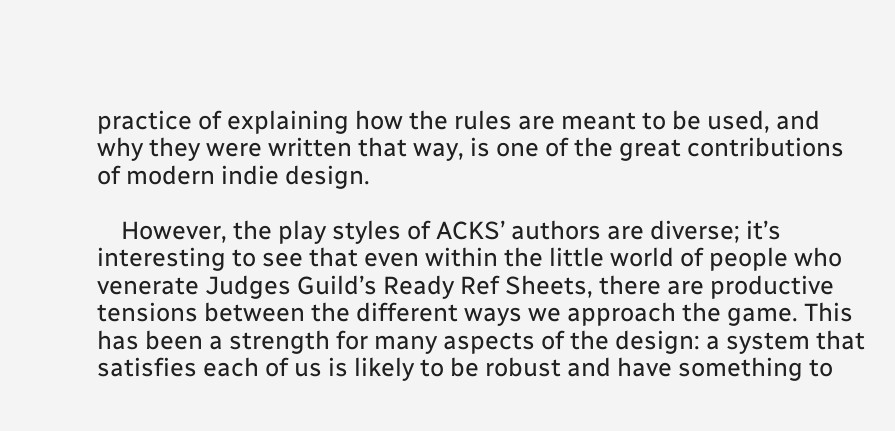practice of explaining how the rules are meant to be used, and why they were written that way, is one of the great contributions of modern indie design.

    However, the play styles of ACKS’ authors are diverse; it’s interesting to see that even within the little world of people who venerate Judges Guild’s Ready Ref Sheets, there are productive tensions between the different ways we approach the game. This has been a strength for many aspects of the design: a system that satisfies each of us is likely to be robust and have something to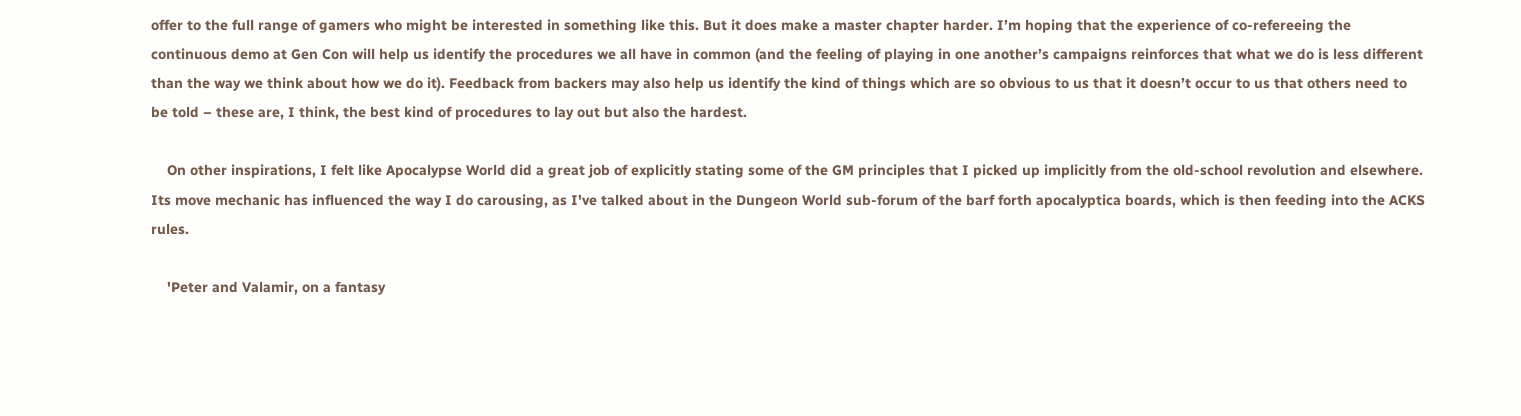offer to the full range of gamers who might be interested in something like this. But it does make a master chapter harder. I’m hoping that the experience of co-refereeing the continuous demo at Gen Con will help us identify the procedures we all have in common (and the feeling of playing in one another’s campaigns reinforces that what we do is less different than the way we think about how we do it). Feedback from backers may also help us identify the kind of things which are so obvious to us that it doesn’t occur to us that others need to be told – these are, I think, the best kind of procedures to lay out but also the hardest.

    On other inspirations, I felt like Apocalypse World did a great job of explicitly stating some of the GM principles that I picked up implicitly from the old-school revolution and elsewhere. Its move mechanic has influenced the way I do carousing, as I've talked about in the Dungeon World sub-forum of the barf forth apocalyptica boards, which is then feeding into the ACKS rules.

    'Peter and Valamir, on a fantasy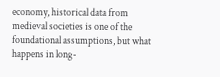economy, historical data from medieval societies is one of the foundational assumptions, but what happens in long-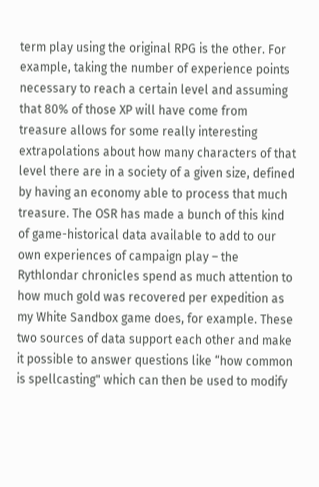term play using the original RPG is the other. For example, taking the number of experience points necessary to reach a certain level and assuming that 80% of those XP will have come from treasure allows for some really interesting extrapolations about how many characters of that level there are in a society of a given size, defined by having an economy able to process that much treasure. The OSR has made a bunch of this kind of game-historical data available to add to our own experiences of campaign play – the Rythlondar chronicles spend as much attention to how much gold was recovered per expedition as my White Sandbox game does, for example. These two sources of data support each other and make it possible to answer questions like “how common is spellcasting" which can then be used to modify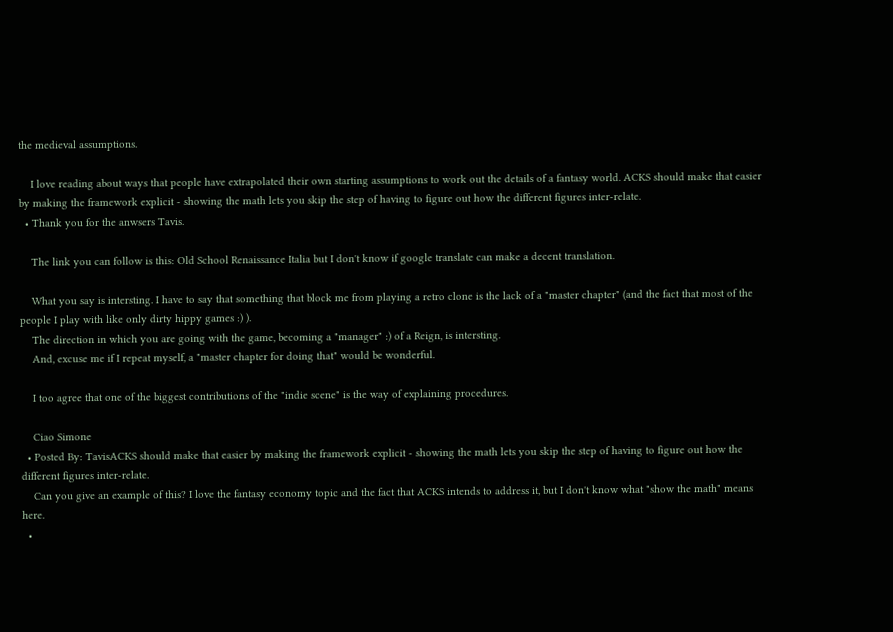the medieval assumptions.

    I love reading about ways that people have extrapolated their own starting assumptions to work out the details of a fantasy world. ACKS should make that easier by making the framework explicit - showing the math lets you skip the step of having to figure out how the different figures inter-relate.
  • Thank you for the anwsers Tavis.

    The link you can follow is this: Old School Renaissance Italia but I don't know if google translate can make a decent translation.

    What you say is intersting. I have to say that something that block me from playing a retro clone is the lack of a "master chapter" (and the fact that most of the people I play with like only dirty hippy games :) ).
    The direction in which you are going with the game, becoming a "manager" :) of a Reign, is intersting.
    And, excuse me if I repeat myself, a "master chapter for doing that" would be wonderful.

    I too agree that one of the biggest contributions of the "indie scene" is the way of explaining procedures.

    Ciao Simone
  • Posted By: TavisACKS should make that easier by making the framework explicit - showing the math lets you skip the step of having to figure out how the different figures inter-relate.
    Can you give an example of this? I love the fantasy economy topic and the fact that ACKS intends to address it, but I don't know what "show the math" means here.
  •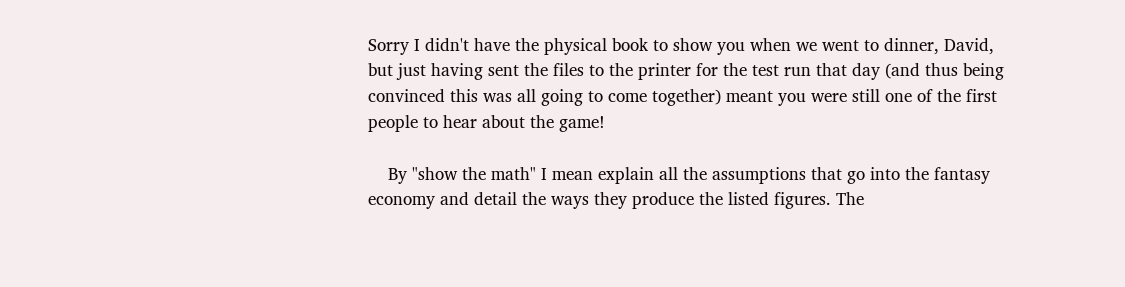Sorry I didn't have the physical book to show you when we went to dinner, David, but just having sent the files to the printer for the test run that day (and thus being convinced this was all going to come together) meant you were still one of the first people to hear about the game!

    By "show the math" I mean explain all the assumptions that go into the fantasy economy and detail the ways they produce the listed figures. The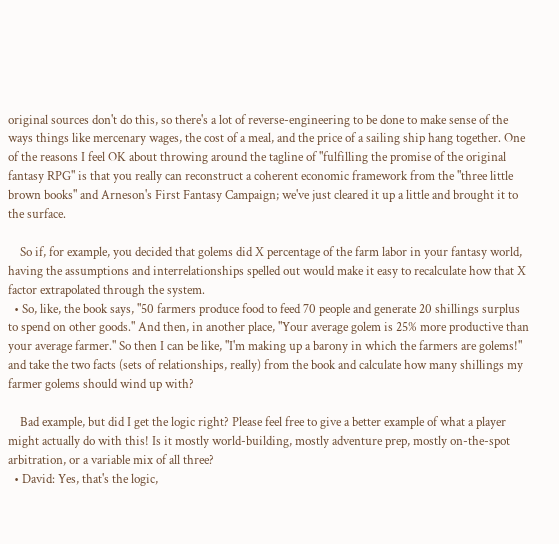original sources don't do this, so there's a lot of reverse-engineering to be done to make sense of the ways things like mercenary wages, the cost of a meal, and the price of a sailing ship hang together. One of the reasons I feel OK about throwing around the tagline of "fulfilling the promise of the original fantasy RPG" is that you really can reconstruct a coherent economic framework from the "three little brown books" and Arneson's First Fantasy Campaign; we've just cleared it up a little and brought it to the surface.

    So if, for example, you decided that golems did X percentage of the farm labor in your fantasy world, having the assumptions and interrelationships spelled out would make it easy to recalculate how that X factor extrapolated through the system.
  • So, like, the book says, "50 farmers produce food to feed 70 people and generate 20 shillings surplus to spend on other goods." And then, in another place, "Your average golem is 25% more productive than your average farmer." So then I can be like, "I'm making up a barony in which the farmers are golems!" and take the two facts (sets of relationships, really) from the book and calculate how many shillings my farmer golems should wind up with?

    Bad example, but did I get the logic right? Please feel free to give a better example of what a player might actually do with this! Is it mostly world-building, mostly adventure prep, mostly on-the-spot arbitration, or a variable mix of all three?
  • David: Yes, that's the logic,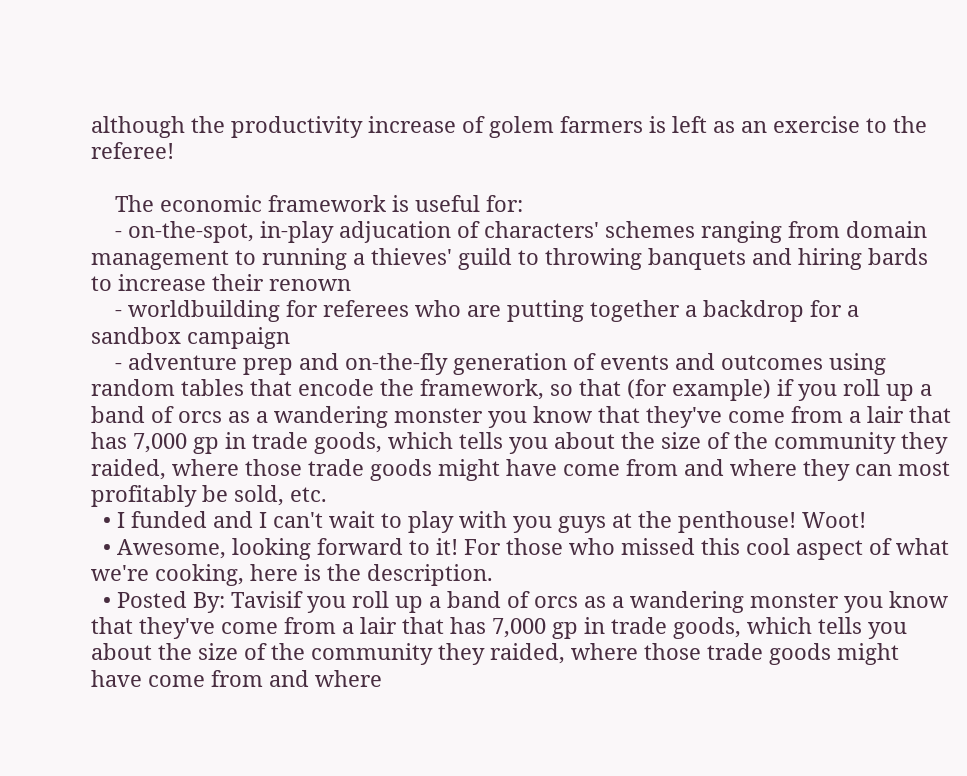although the productivity increase of golem farmers is left as an exercise to the referee!

    The economic framework is useful for:
    - on-the-spot, in-play adjucation of characters' schemes ranging from domain management to running a thieves' guild to throwing banquets and hiring bards to increase their renown
    - worldbuilding for referees who are putting together a backdrop for a sandbox campaign
    - adventure prep and on-the-fly generation of events and outcomes using random tables that encode the framework, so that (for example) if you roll up a band of orcs as a wandering monster you know that they've come from a lair that has 7,000 gp in trade goods, which tells you about the size of the community they raided, where those trade goods might have come from and where they can most profitably be sold, etc.
  • I funded and I can't wait to play with you guys at the penthouse! Woot!
  • Awesome, looking forward to it! For those who missed this cool aspect of what we're cooking, here is the description.
  • Posted By: Tavisif you roll up a band of orcs as a wandering monster you know that they've come from a lair that has 7,000 gp in trade goods, which tells you about the size of the community they raided, where those trade goods might have come from and where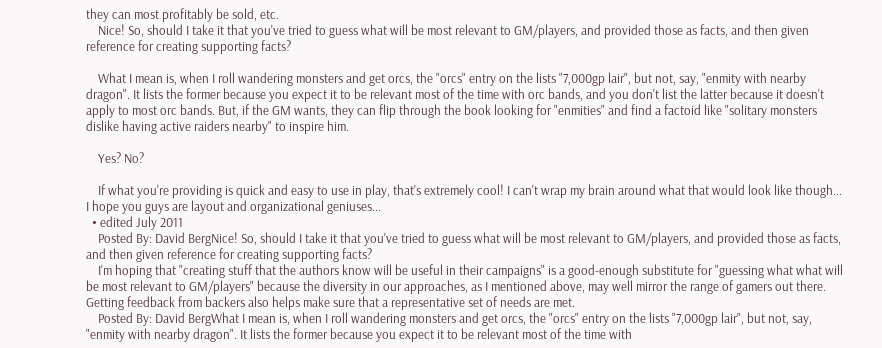they can most profitably be sold, etc.
    Nice! So, should I take it that you've tried to guess what will be most relevant to GM/players, and provided those as facts, and then given reference for creating supporting facts?

    What I mean is, when I roll wandering monsters and get orcs, the "orcs" entry on the lists "7,000gp lair", but not, say, "enmity with nearby dragon". It lists the former because you expect it to be relevant most of the time with orc bands, and you don't list the latter because it doesn't apply to most orc bands. But, if the GM wants, they can flip through the book looking for "enmities" and find a factoid like "solitary monsters dislike having active raiders nearby" to inspire him.

    Yes? No?

    If what you're providing is quick and easy to use in play, that's extremely cool! I can't wrap my brain around what that would look like though... I hope you guys are layout and organizational geniuses...
  • edited July 2011
    Posted By: David BergNice! So, should I take it that you've tried to guess what will be most relevant to GM/players, and provided those as facts, and then given reference for creating supporting facts?
    I'm hoping that "creating stuff that the authors know will be useful in their campaigns" is a good-enough substitute for "guessing what what will be most relevant to GM/players" because the diversity in our approaches, as I mentioned above, may well mirror the range of gamers out there. Getting feedback from backers also helps make sure that a representative set of needs are met.
    Posted By: David BergWhat I mean is, when I roll wandering monsters and get orcs, the "orcs" entry on the lists "7,000gp lair", but not, say, "enmity with nearby dragon". It lists the former because you expect it to be relevant most of the time with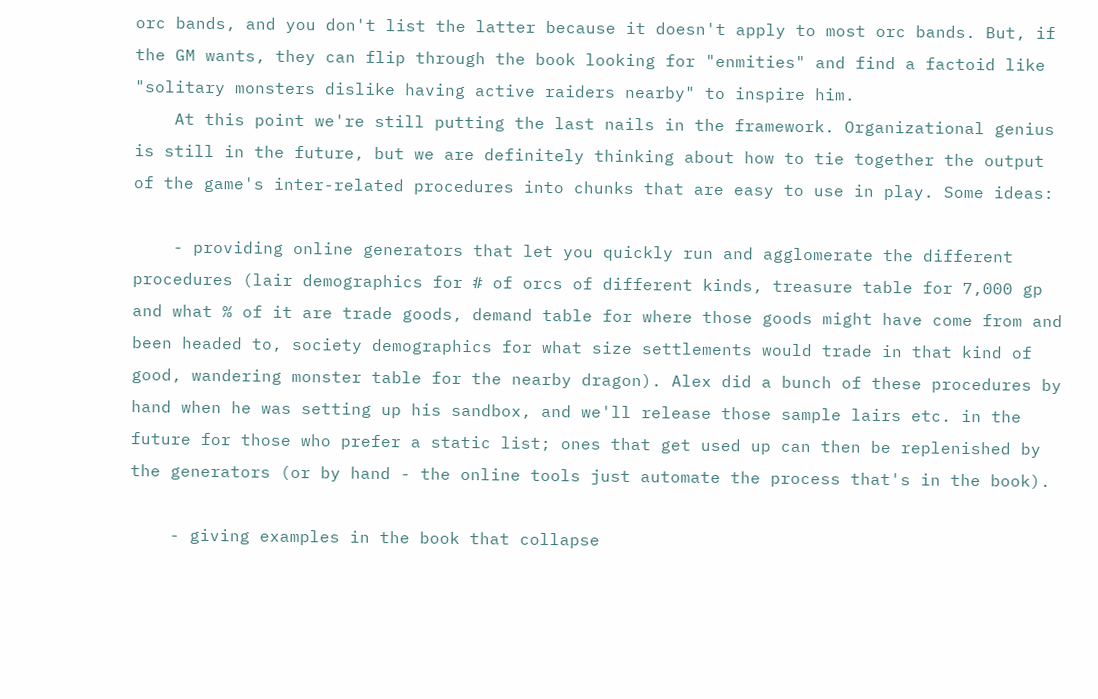orc bands, and you don't list the latter because it doesn't apply to most orc bands. But, if the GM wants, they can flip through the book looking for "enmities" and find a factoid like "solitary monsters dislike having active raiders nearby" to inspire him.
    At this point we're still putting the last nails in the framework. Organizational genius is still in the future, but we are definitely thinking about how to tie together the output of the game's inter-related procedures into chunks that are easy to use in play. Some ideas:

    - providing online generators that let you quickly run and agglomerate the different procedures (lair demographics for # of orcs of different kinds, treasure table for 7,000 gp and what % of it are trade goods, demand table for where those goods might have come from and been headed to, society demographics for what size settlements would trade in that kind of good, wandering monster table for the nearby dragon). Alex did a bunch of these procedures by hand when he was setting up his sandbox, and we'll release those sample lairs etc. in the future for those who prefer a static list; ones that get used up can then be replenished by the generators (or by hand - the online tools just automate the process that's in the book).

    - giving examples in the book that collapse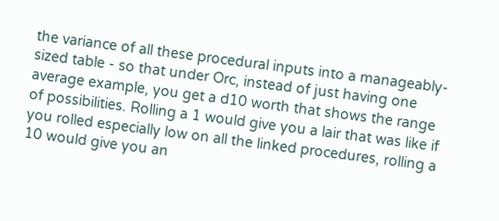the variance of all these procedural inputs into a manageably-sized table - so that under Orc, instead of just having one average example, you get a d10 worth that shows the range of possibilities. Rolling a 1 would give you a lair that was like if you rolled especially low on all the linked procedures, rolling a 10 would give you an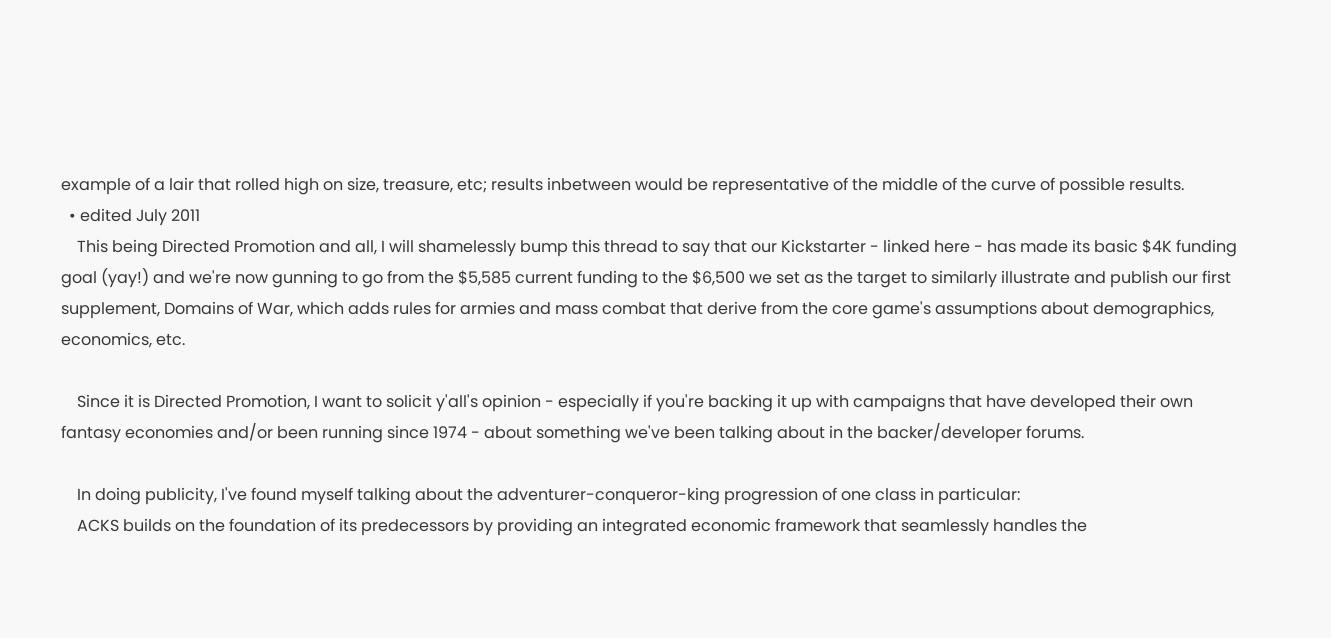example of a lair that rolled high on size, treasure, etc; results inbetween would be representative of the middle of the curve of possible results.
  • edited July 2011
    This being Directed Promotion and all, I will shamelessly bump this thread to say that our Kickstarter - linked here - has made its basic $4K funding goal (yay!) and we're now gunning to go from the $5,585 current funding to the $6,500 we set as the target to similarly illustrate and publish our first supplement, Domains of War, which adds rules for armies and mass combat that derive from the core game's assumptions about demographics, economics, etc.

    Since it is Directed Promotion, I want to solicit y'all's opinion - especially if you're backing it up with campaigns that have developed their own fantasy economies and/or been running since 1974 - about something we've been talking about in the backer/developer forums.

    In doing publicity, I've found myself talking about the adventurer-conqueror-king progression of one class in particular:
    ACKS builds on the foundation of its predecessors by providing an integrated economic framework that seamlessly handles the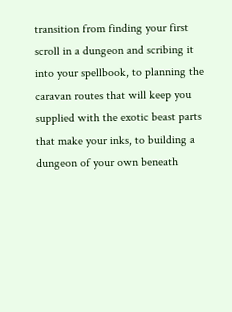transition from finding your first scroll in a dungeon and scribing it into your spellbook, to planning the caravan routes that will keep you supplied with the exotic beast parts that make your inks, to building a dungeon of your own beneath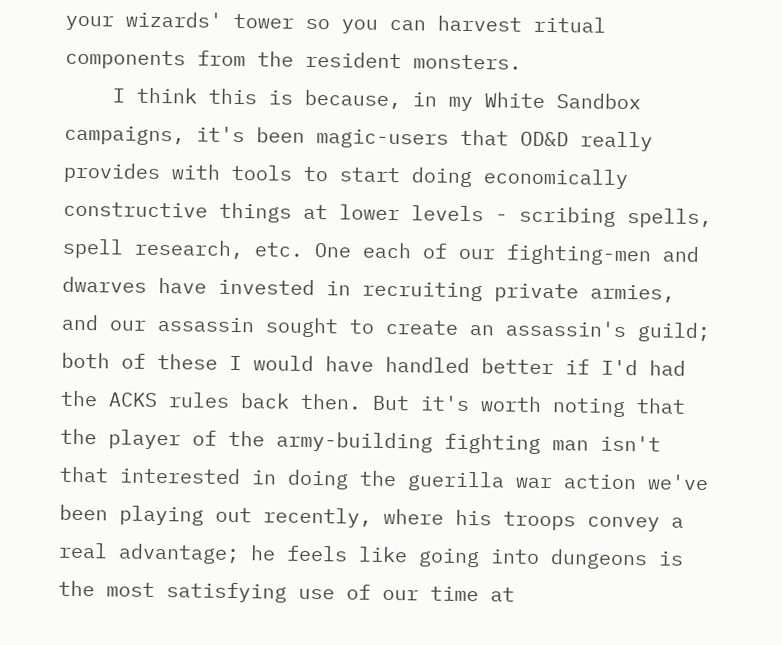your wizards' tower so you can harvest ritual components from the resident monsters.
    I think this is because, in my White Sandbox campaigns, it's been magic-users that OD&D really provides with tools to start doing economically constructive things at lower levels - scribing spells, spell research, etc. One each of our fighting-men and dwarves have invested in recruiting private armies, and our assassin sought to create an assassin's guild; both of these I would have handled better if I'd had the ACKS rules back then. But it's worth noting that the player of the army-building fighting man isn't that interested in doing the guerilla war action we've been playing out recently, where his troops convey a real advantage; he feels like going into dungeons is the most satisfying use of our time at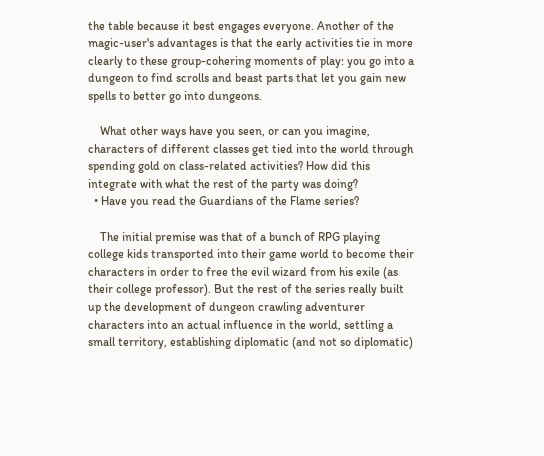the table because it best engages everyone. Another of the magic-user's advantages is that the early activities tie in more clearly to these group-cohering moments of play: you go into a dungeon to find scrolls and beast parts that let you gain new spells to better go into dungeons.

    What other ways have you seen, or can you imagine, characters of different classes get tied into the world through spending gold on class-related activities? How did this integrate with what the rest of the party was doing?
  • Have you read the Guardians of the Flame series?

    The initial premise was that of a bunch of RPG playing college kids transported into their game world to become their characters in order to free the evil wizard from his exile (as their college professor). But the rest of the series really built up the development of dungeon crawling adventurer characters into an actual influence in the world, settling a small territory, establishing diplomatic (and not so diplomatic)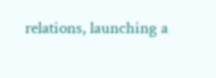relations, launching a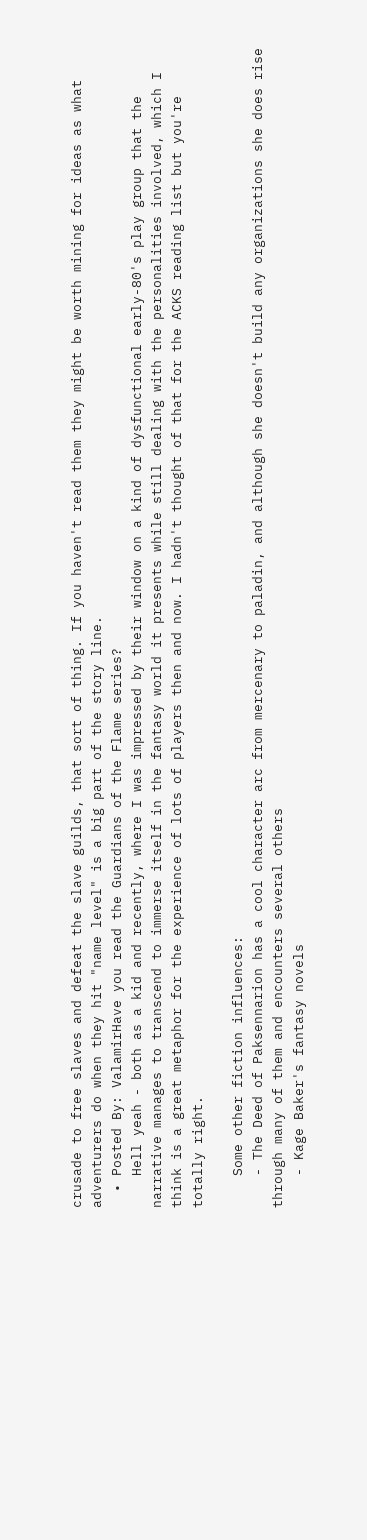crusade to free slaves and defeat the slave guilds, that sort of thing. If you haven't read them they might be worth mining for ideas as what adventurers do when they hit "name level" is a big part of the story line.
  • Posted By: ValamirHave you read the Guardians of the Flame series?
    Hell yeah - both as a kid and recently, where I was impressed by their window on a kind of dysfunctional early-80's play group that the narrative manages to transcend to immerse itself in the fantasy world it presents while still dealing with the personalities involved, which I think is a great metaphor for the experience of lots of players then and now. I hadn't thought of that for the ACKS reading list but you're totally right.

    Some other fiction influences:
    - The Deed of Paksennarion has a cool character arc from mercenary to paladin, and although she doesn't build any organizations she does rise through many of them and encounters several others
    - Kage Baker's fantasy novels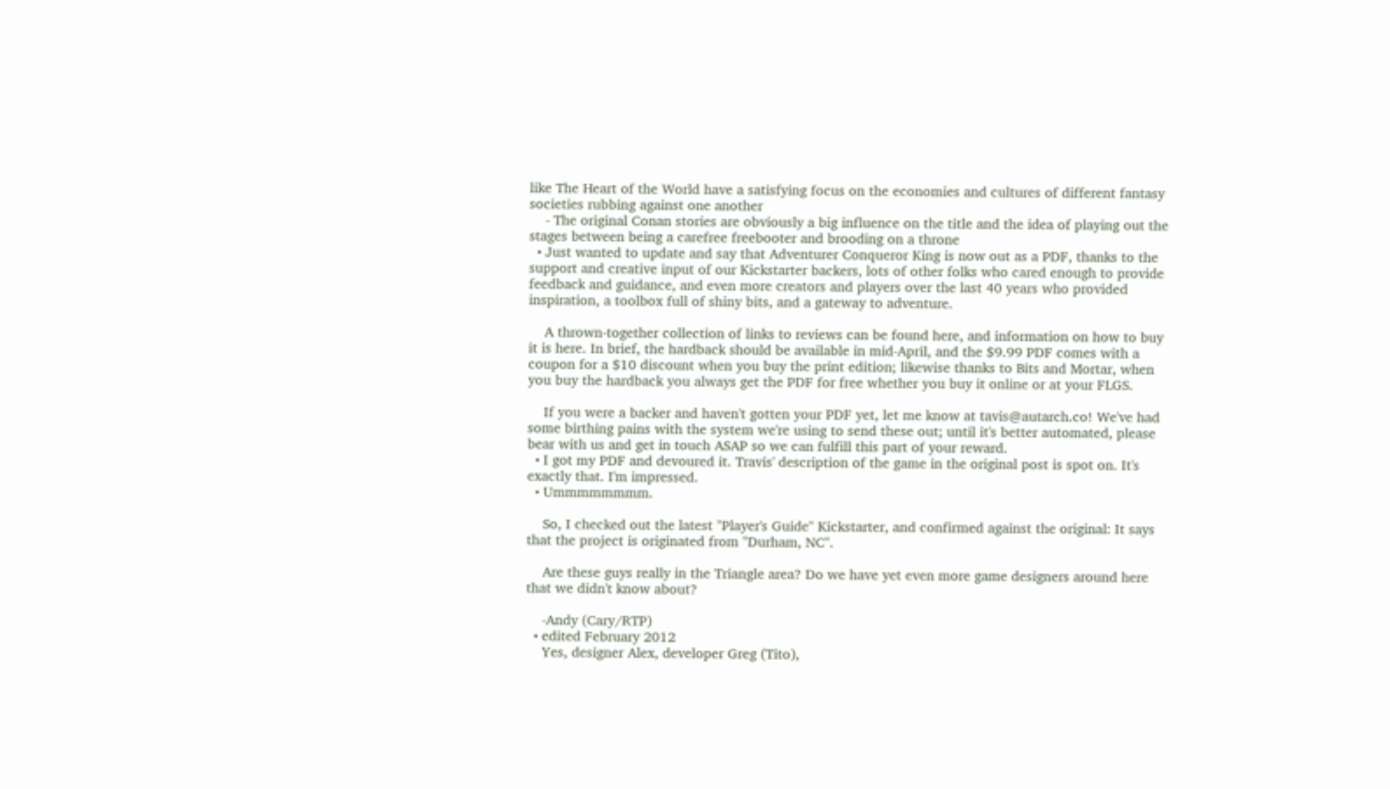like The Heart of the World have a satisfying focus on the economies and cultures of different fantasy societies rubbing against one another
    - The original Conan stories are obviously a big influence on the title and the idea of playing out the stages between being a carefree freebooter and brooding on a throne
  • Just wanted to update and say that Adventurer Conqueror King is now out as a PDF, thanks to the support and creative input of our Kickstarter backers, lots of other folks who cared enough to provide feedback and guidance, and even more creators and players over the last 40 years who provided inspiration, a toolbox full of shiny bits, and a gateway to adventure.

    A thrown-together collection of links to reviews can be found here, and information on how to buy it is here. In brief, the hardback should be available in mid-April, and the $9.99 PDF comes with a coupon for a $10 discount when you buy the print edition; likewise thanks to Bits and Mortar, when you buy the hardback you always get the PDF for free whether you buy it online or at your FLGS.

    If you were a backer and haven't gotten your PDF yet, let me know at tavis@autarch.co! We've had some birthing pains with the system we're using to send these out; until it's better automated, please bear with us and get in touch ASAP so we can fulfill this part of your reward.
  • I got my PDF and devoured it. Travis' description of the game in the original post is spot on. It's exactly that. I'm impressed.
  • Ummmmmmmm.

    So, I checked out the latest "Player's Guide" Kickstarter, and confirmed against the original: It says that the project is originated from "Durham, NC".

    Are these guys really in the Triangle area? Do we have yet even more game designers around here that we didn't know about?

    -Andy (Cary/RTP)
  • edited February 2012
    Yes, designer Alex, developer Greg (Tito),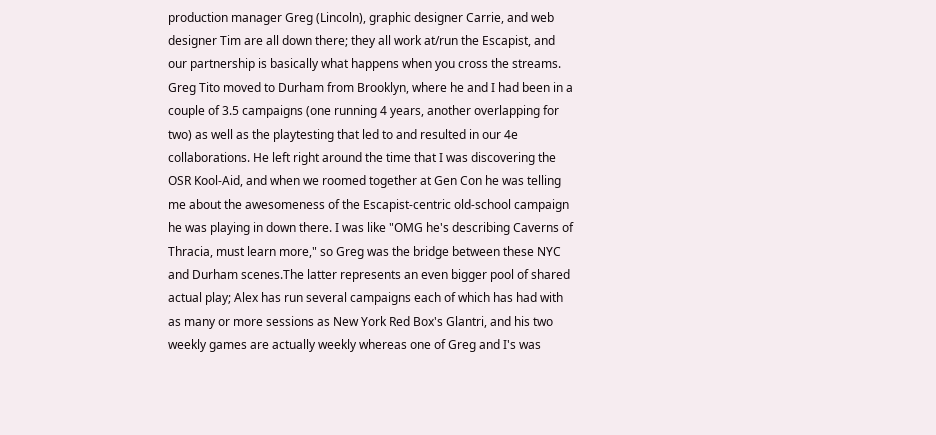production manager Greg (Lincoln), graphic designer Carrie, and web designer Tim are all down there; they all work at/run the Escapist, and our partnership is basically what happens when you cross the streams. Greg Tito moved to Durham from Brooklyn, where he and I had been in a couple of 3.5 campaigns (one running 4 years, another overlapping for two) as well as the playtesting that led to and resulted in our 4e collaborations. He left right around the time that I was discovering the OSR Kool-Aid, and when we roomed together at Gen Con he was telling me about the awesomeness of the Escapist-centric old-school campaign he was playing in down there. I was like "OMG he's describing Caverns of Thracia, must learn more," so Greg was the bridge between these NYC and Durham scenes.The latter represents an even bigger pool of shared actual play; Alex has run several campaigns each of which has had with as many or more sessions as New York Red Box's Glantri, and his two weekly games are actually weekly whereas one of Greg and I's was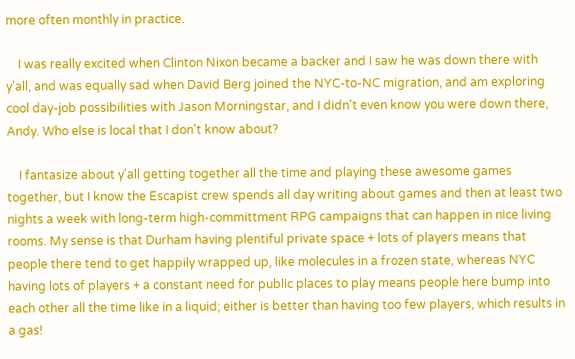more often monthly in practice.

    I was really excited when Clinton Nixon became a backer and I saw he was down there with y'all, and was equally sad when David Berg joined the NYC-to-NC migration, and am exploring cool day-job possibilities with Jason Morningstar, and I didn't even know you were down there, Andy. Who else is local that I don't know about?

    I fantasize about y'all getting together all the time and playing these awesome games together, but I know the Escapist crew spends all day writing about games and then at least two nights a week with long-term high-committment RPG campaigns that can happen in nice living rooms. My sense is that Durham having plentiful private space + lots of players means that people there tend to get happily wrapped up, like molecules in a frozen state, whereas NYC having lots of players + a constant need for public places to play means people here bump into each other all the time like in a liquid; either is better than having too few players, which results in a gas!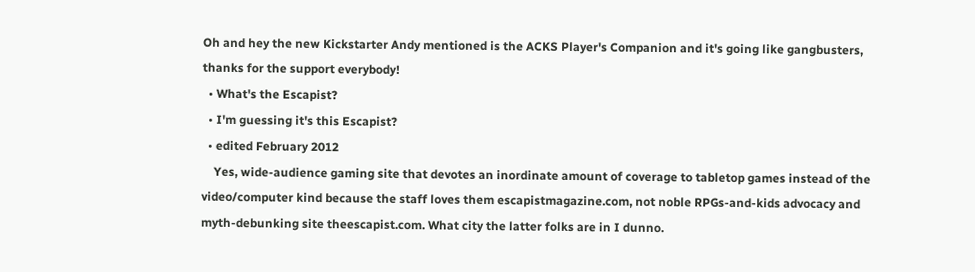Oh and hey the new Kickstarter Andy mentioned is the ACKS Player's Companion and it's going like gangbusters, thanks for the support everybody!
  • What's the Escapist?
  • I'm guessing it's this Escapist?
  • edited February 2012
    Yes, wide-audience gaming site that devotes an inordinate amount of coverage to tabletop games instead of the video/computer kind because the staff loves them escapistmagazine.com, not noble RPGs-and-kids advocacy and myth-debunking site theescapist.com. What city the latter folks are in I dunno.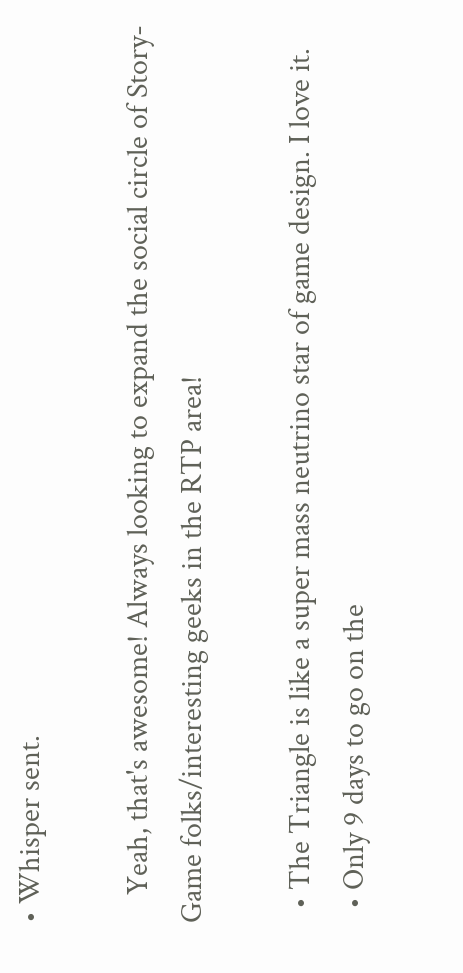• Whisper sent.

    Yeah, that's awesome! Always looking to expand the social circle of Story-Game folks/interesting geeks in the RTP area!

  • The Triangle is like a super mass neutrino star of game design. I love it.
  • Only 9 days to go on the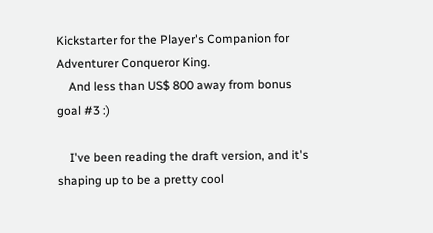Kickstarter for the Player's Companion for Adventurer Conqueror King.
    And less than US$ 800 away from bonus goal #3 :)

    I've been reading the draft version, and it's shaping up to be a pretty cool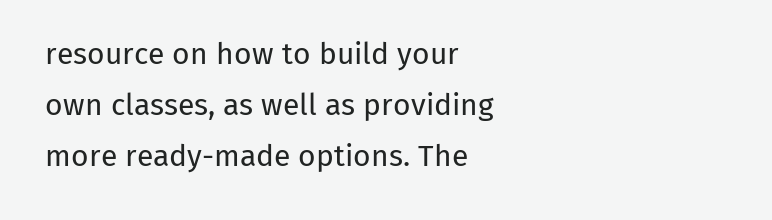resource on how to build your own classes, as well as providing more ready-made options. The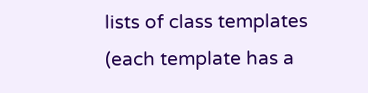lists of class templates (each template has a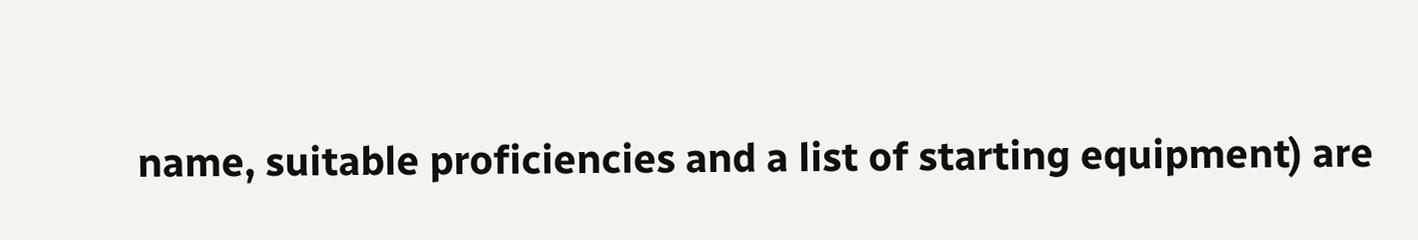name, suitable proficiencies and a list of starting equipment) are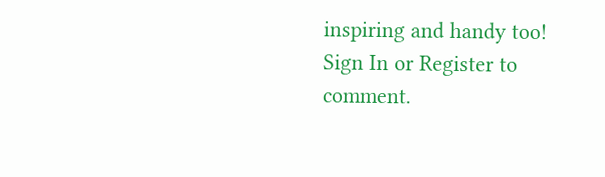inspiring and handy too!
Sign In or Register to comment.